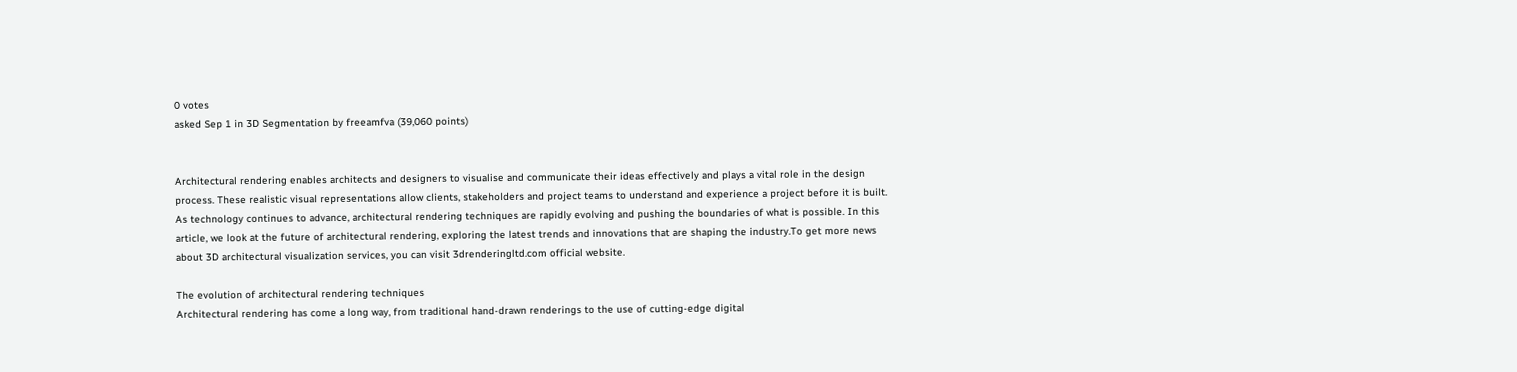0 votes
asked Sep 1 in 3D Segmentation by freeamfva (39,060 points)


Architectural rendering enables architects and designers to visualise and communicate their ideas effectively and plays a vital role in the design process. These realistic visual representations allow clients, stakeholders and project teams to understand and experience a project before it is built. As technology continues to advance, architectural rendering techniques are rapidly evolving and pushing the boundaries of what is possible. In this article, we look at the future of architectural rendering, exploring the latest trends and innovations that are shaping the industry.To get more news about 3D architectural visualization services, you can visit 3drenderingltd.com official website.

The evolution of architectural rendering techniques
Architectural rendering has come a long way, from traditional hand-drawn renderings to the use of cutting-edge digital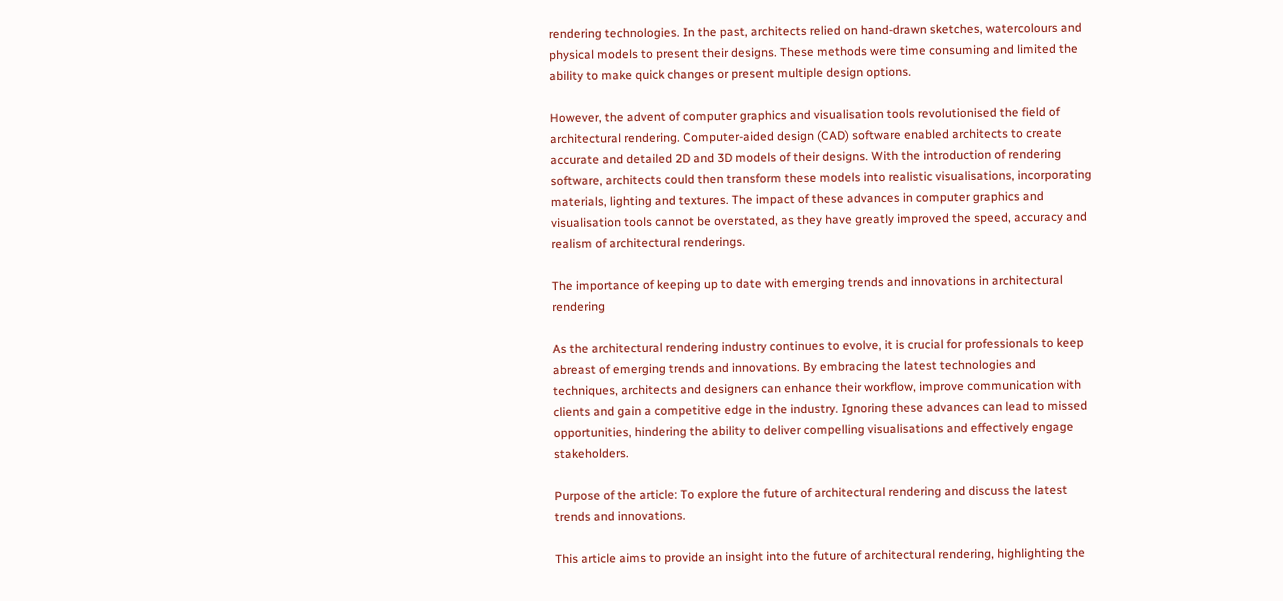rendering technologies. In the past, architects relied on hand-drawn sketches, watercolours and physical models to present their designs. These methods were time consuming and limited the ability to make quick changes or present multiple design options.

However, the advent of computer graphics and visualisation tools revolutionised the field of architectural rendering. Computer-aided design (CAD) software enabled architects to create accurate and detailed 2D and 3D models of their designs. With the introduction of rendering software, architects could then transform these models into realistic visualisations, incorporating materials, lighting and textures. The impact of these advances in computer graphics and visualisation tools cannot be overstated, as they have greatly improved the speed, accuracy and realism of architectural renderings.

The importance of keeping up to date with emerging trends and innovations in architectural rendering

As the architectural rendering industry continues to evolve, it is crucial for professionals to keep abreast of emerging trends and innovations. By embracing the latest technologies and techniques, architects and designers can enhance their workflow, improve communication with clients and gain a competitive edge in the industry. Ignoring these advances can lead to missed opportunities, hindering the ability to deliver compelling visualisations and effectively engage stakeholders.

Purpose of the article: To explore the future of architectural rendering and discuss the latest trends and innovations.

This article aims to provide an insight into the future of architectural rendering, highlighting the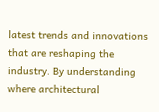latest trends and innovations that are reshaping the industry. By understanding where architectural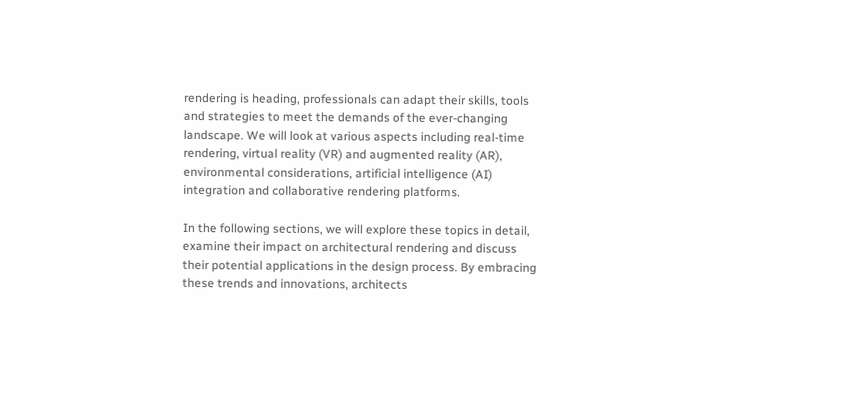rendering is heading, professionals can adapt their skills, tools and strategies to meet the demands of the ever-changing landscape. We will look at various aspects including real-time rendering, virtual reality (VR) and augmented reality (AR), environmental considerations, artificial intelligence (AI) integration and collaborative rendering platforms.

In the following sections, we will explore these topics in detail, examine their impact on architectural rendering and discuss their potential applications in the design process. By embracing these trends and innovations, architects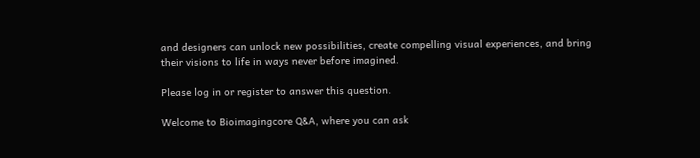and designers can unlock new possibilities, create compelling visual experiences, and bring their visions to life in ways never before imagined.

Please log in or register to answer this question.

Welcome to Bioimagingcore Q&A, where you can ask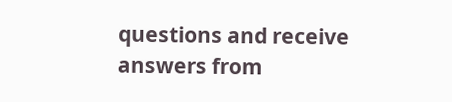questions and receive answers from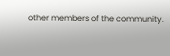other members of the community.